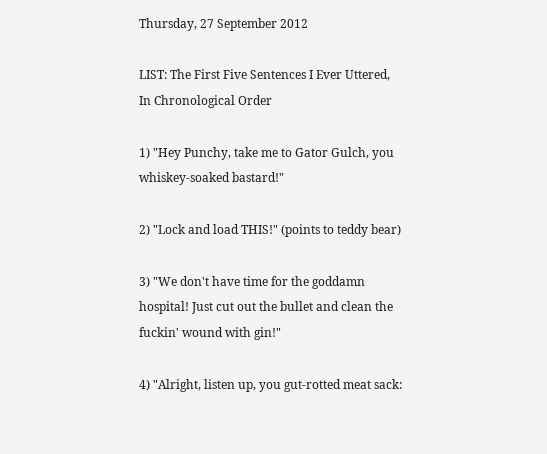Thursday, 27 September 2012

LIST: The First Five Sentences I Ever Uttered, In Chronological Order

1) "Hey Punchy, take me to Gator Gulch, you whiskey-soaked bastard!"

2) "Lock and load THIS!" (points to teddy bear)

3) "We don't have time for the goddamn hospital! Just cut out the bullet and clean the fuckin' wound with gin!"

4) "Alright, listen up, you gut-rotted meat sack: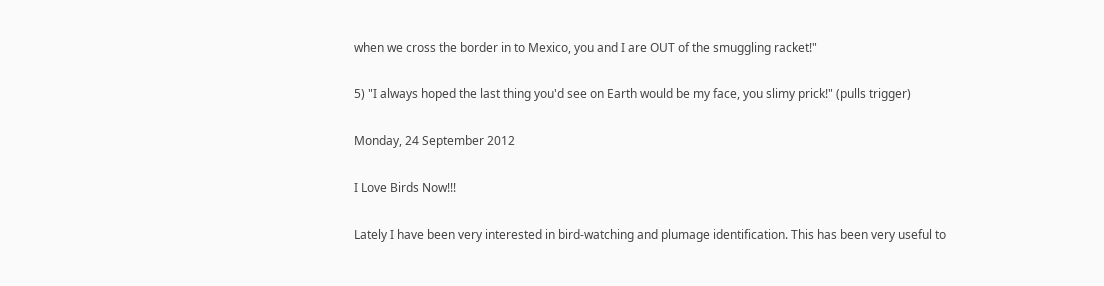when we cross the border in to Mexico, you and I are OUT of the smuggling racket!"

5) "I always hoped the last thing you'd see on Earth would be my face, you slimy prick!" (pulls trigger)

Monday, 24 September 2012

I Love Birds Now!!!

Lately I have been very interested in bird-watching and plumage identification. This has been very useful to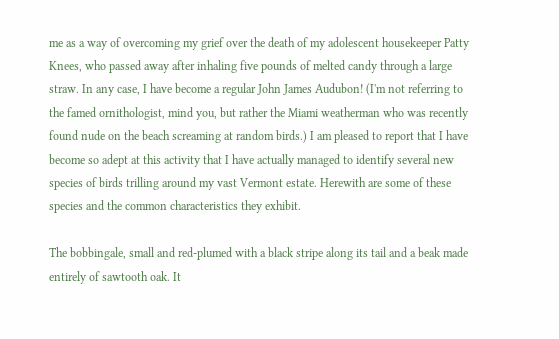me as a way of overcoming my grief over the death of my adolescent housekeeper Patty Knees, who passed away after inhaling five pounds of melted candy through a large straw. In any case, I have become a regular John James Audubon! (I'm not referring to the famed ornithologist, mind you, but rather the Miami weatherman who was recently found nude on the beach screaming at random birds.) I am pleased to report that I have become so adept at this activity that I have actually managed to identify several new species of birds trilling around my vast Vermont estate. Herewith are some of these species and the common characteristics they exhibit.

The bobbingale, small and red-plumed with a black stripe along its tail and a beak made entirely of sawtooth oak. It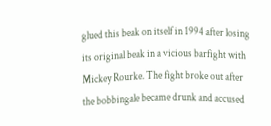glued this beak on itself in 1994 after losing its original beak in a vicious barfight with Mickey Rourke. The fight broke out after the bobbingale became drunk and accused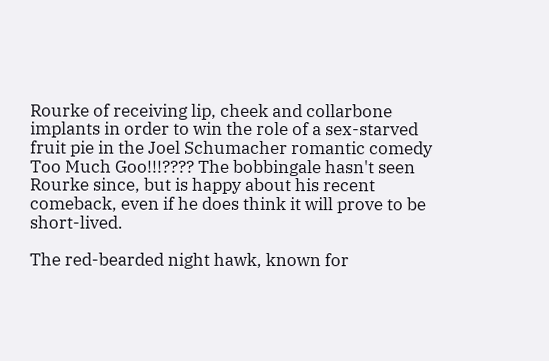Rourke of receiving lip, cheek and collarbone implants in order to win the role of a sex-starved fruit pie in the Joel Schumacher romantic comedy Too Much Goo!!!???? The bobbingale hasn't seen Rourke since, but is happy about his recent comeback, even if he does think it will prove to be short-lived.

The red-bearded night hawk, known for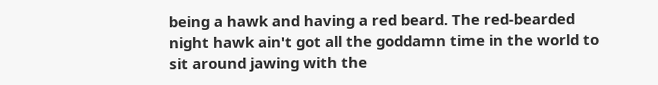being a hawk and having a red beard. The red-bearded night hawk ain't got all the goddamn time in the world to sit around jawing with the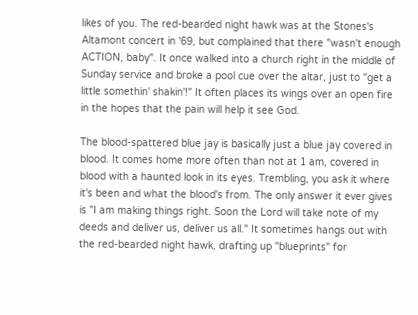likes of you. The red-bearded night hawk was at the Stones's Altamont concert in '69, but complained that there "wasn't enough ACTION, baby". It once walked into a church right in the middle of Sunday service and broke a pool cue over the altar, just to "get a little somethin' shakin'!" It often places its wings over an open fire in the hopes that the pain will help it see God.

The blood-spattered blue jay is basically just a blue jay covered in blood. It comes home more often than not at 1 am, covered in blood with a haunted look in its eyes. Trembling, you ask it where it's been and what the blood's from. The only answer it ever gives is "I am making things right. Soon the Lord will take note of my deeds and deliver us, deliver us all." It sometimes hangs out with the red-bearded night hawk, drafting up "blueprints" for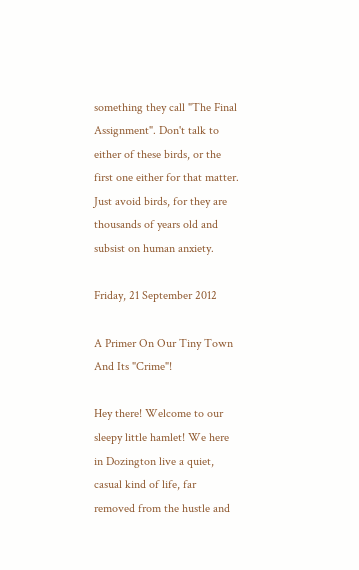something they call "The Final Assignment". Don't talk to either of these birds, or the first one either for that matter. Just avoid birds, for they are thousands of years old and subsist on human anxiety.

Friday, 21 September 2012

A Primer On Our Tiny Town And Its "Crime"!

Hey there! Welcome to our sleepy little hamlet! We here in Dozington live a quiet, casual kind of life, far removed from the hustle and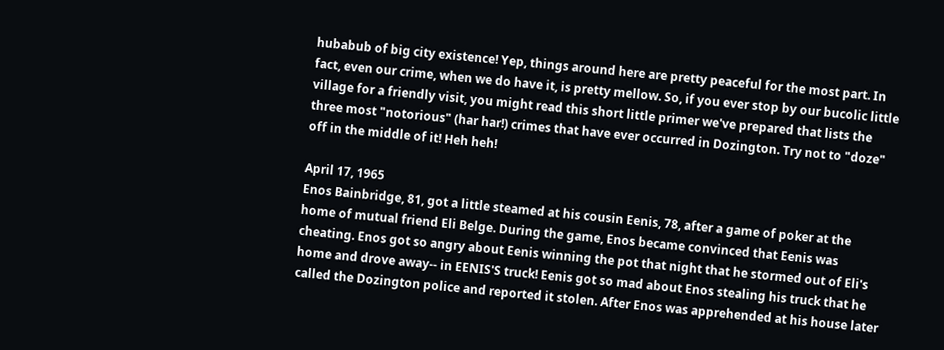hubabub of big city existence! Yep, things around here are pretty peaceful for the most part. In fact, even our crime, when we do have it, is pretty mellow. So, if you ever stop by our bucolic little village for a friendly visit, you might read this short little primer we've prepared that lists the three most "notorious" (har har!) crimes that have ever occurred in Dozington. Try not to "doze" off in the middle of it! Heh heh!

April 17, 1965
Enos Bainbridge, 81, got a little steamed at his cousin Eenis, 78, after a game of poker at the home of mutual friend Eli Belge. During the game, Enos became convinced that Eenis was cheating. Enos got so angry about Eenis winning the pot that night that he stormed out of Eli's home and drove away-- in EENIS'S truck! Eenis got so mad about Enos stealing his truck that he called the Dozington police and reported it stolen. After Enos was apprehended at his house later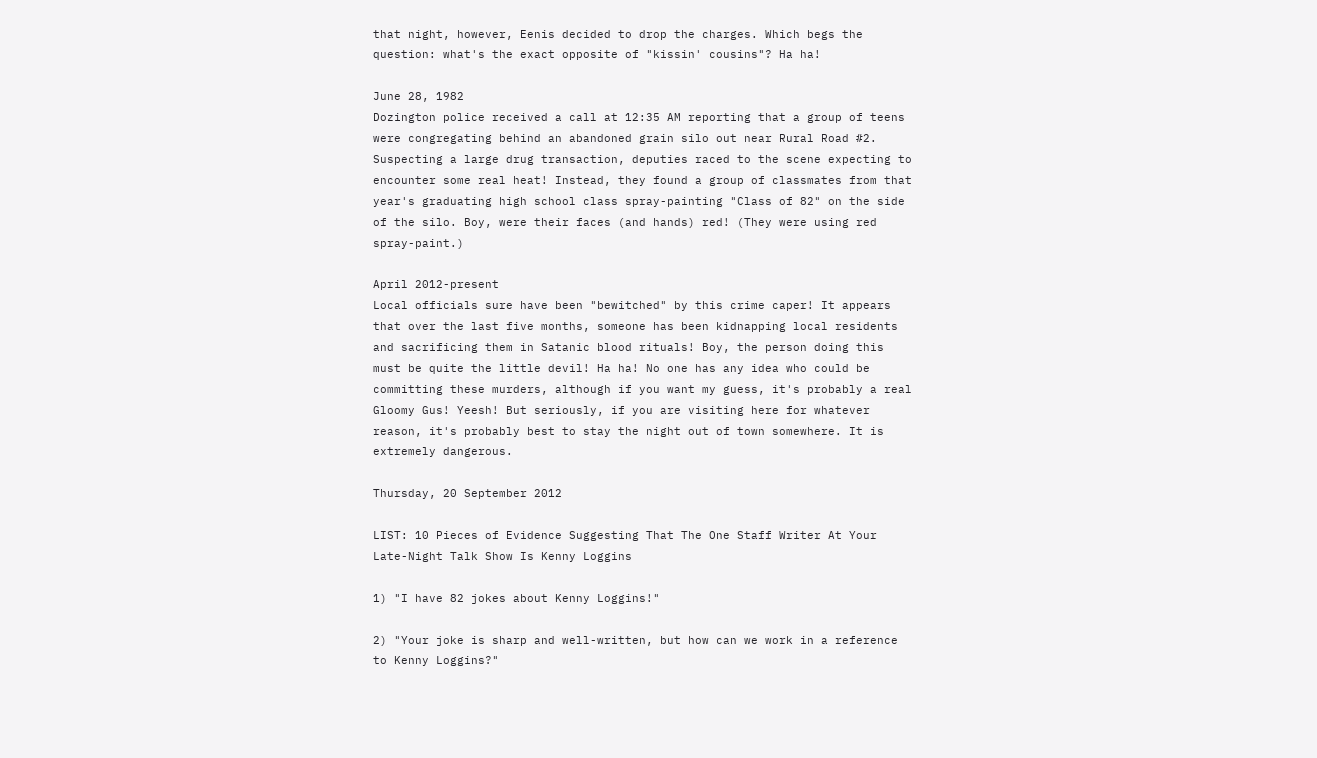that night, however, Eenis decided to drop the charges. Which begs the question: what's the exact opposite of "kissin' cousins"? Ha ha!

June 28, 1982
Dozington police received a call at 12:35 AM reporting that a group of teens were congregating behind an abandoned grain silo out near Rural Road #2. Suspecting a large drug transaction, deputies raced to the scene expecting to encounter some real heat! Instead, they found a group of classmates from that year's graduating high school class spray-painting "Class of 82" on the side of the silo. Boy, were their faces (and hands) red! (They were using red spray-paint.)

April 2012-present
Local officials sure have been "bewitched" by this crime caper! It appears that over the last five months, someone has been kidnapping local residents and sacrificing them in Satanic blood rituals! Boy, the person doing this must be quite the little devil! Ha ha! No one has any idea who could be committing these murders, although if you want my guess, it's probably a real Gloomy Gus! Yeesh! But seriously, if you are visiting here for whatever reason, it's probably best to stay the night out of town somewhere. It is extremely dangerous.

Thursday, 20 September 2012

LIST: 10 Pieces of Evidence Suggesting That The One Staff Writer At Your Late-Night Talk Show Is Kenny Loggins

1) "I have 82 jokes about Kenny Loggins!"

2) "Your joke is sharp and well-written, but how can we work in a reference to Kenny Loggins?"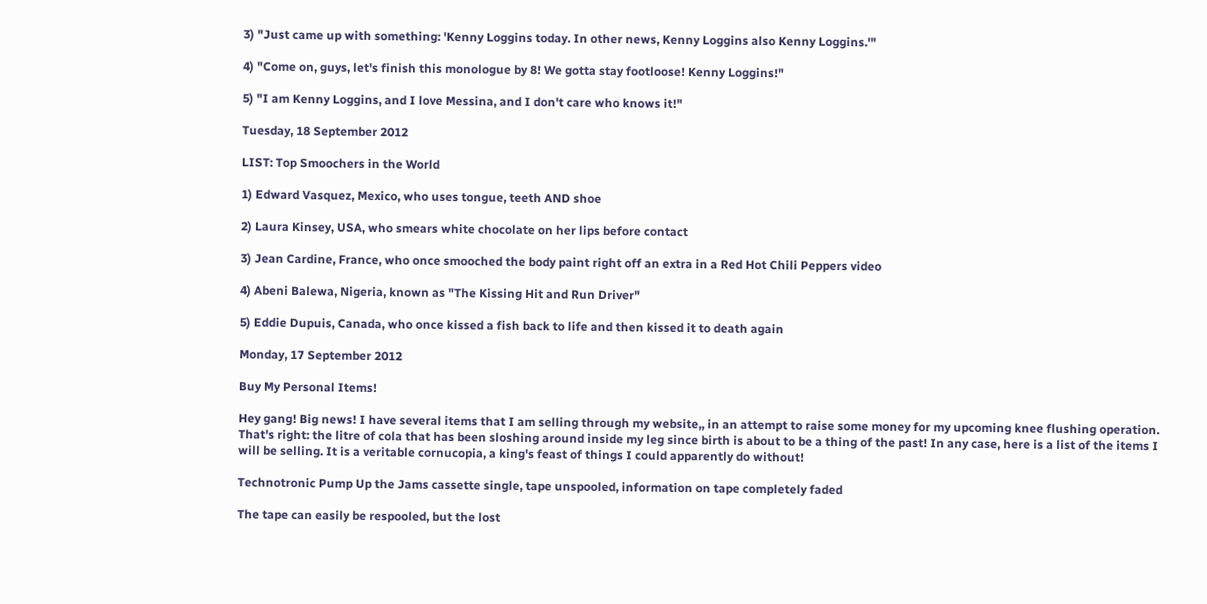3) "Just came up with something: 'Kenny Loggins today. In other news, Kenny Loggins also Kenny Loggins.'"

4) "Come on, guys, let's finish this monologue by 8! We gotta stay footloose! Kenny Loggins!"

5) "I am Kenny Loggins, and I love Messina, and I don't care who knows it!"

Tuesday, 18 September 2012

LIST: Top Smoochers in the World

1) Edward Vasquez, Mexico, who uses tongue, teeth AND shoe

2) Laura Kinsey, USA, who smears white chocolate on her lips before contact

3) Jean Cardine, France, who once smooched the body paint right off an extra in a Red Hot Chili Peppers video

4) Abeni Balewa, Nigeria, known as "The Kissing Hit and Run Driver"

5) Eddie Dupuis, Canada, who once kissed a fish back to life and then kissed it to death again

Monday, 17 September 2012

Buy My Personal Items!

Hey gang! Big news! I have several items that I am selling through my website,, in an attempt to raise some money for my upcoming knee flushing operation. That's right: the litre of cola that has been sloshing around inside my leg since birth is about to be a thing of the past! In any case, here is a list of the items I will be selling. It is a veritable cornucopia, a king's feast of things I could apparently do without!

Technotronic Pump Up the Jams cassette single, tape unspooled, information on tape completely faded

The tape can easily be respooled, but the lost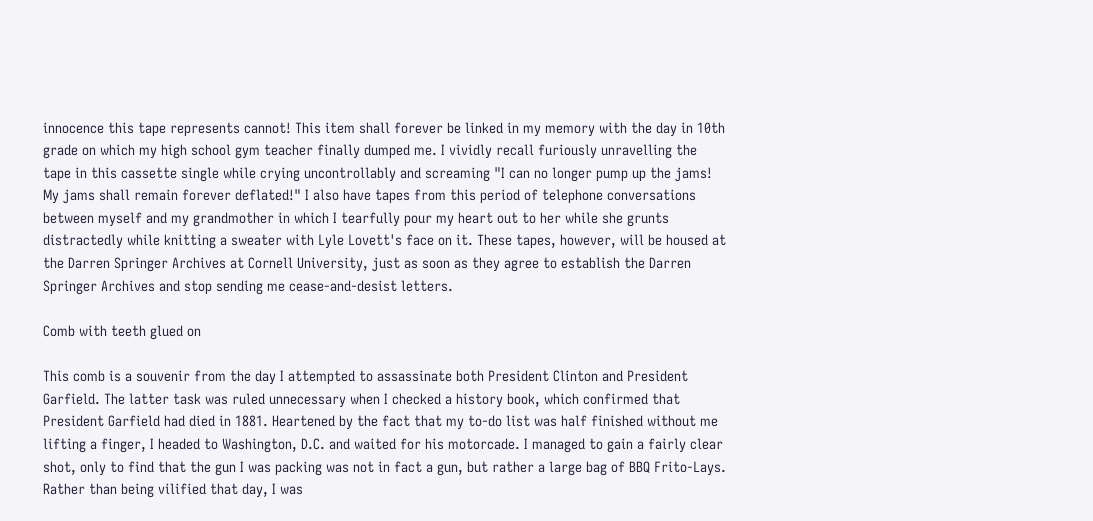innocence this tape represents cannot! This item shall forever be linked in my memory with the day in 10th grade on which my high school gym teacher finally dumped me. I vividly recall furiously unravelling the tape in this cassette single while crying uncontrollably and screaming "I can no longer pump up the jams! My jams shall remain forever deflated!" I also have tapes from this period of telephone conversations between myself and my grandmother in which I tearfully pour my heart out to her while she grunts distractedly while knitting a sweater with Lyle Lovett's face on it. These tapes, however, will be housed at the Darren Springer Archives at Cornell University, just as soon as they agree to establish the Darren Springer Archives and stop sending me cease-and-desist letters.

Comb with teeth glued on

This comb is a souvenir from the day I attempted to assassinate both President Clinton and President Garfield. The latter task was ruled unnecessary when I checked a history book, which confirmed that President Garfield had died in 1881. Heartened by the fact that my to-do list was half finished without me lifting a finger, I headed to Washington, D.C. and waited for his motorcade. I managed to gain a fairly clear shot, only to find that the gun I was packing was not in fact a gun, but rather a large bag of BBQ Frito-Lays. Rather than being vilified that day, I was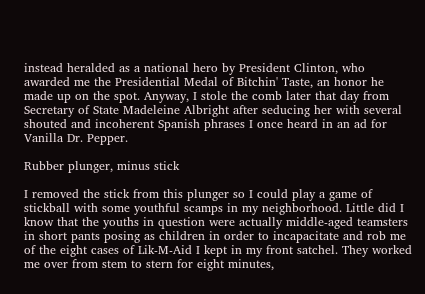instead heralded as a national hero by President Clinton, who awarded me the Presidential Medal of Bitchin' Taste, an honor he made up on the spot. Anyway, I stole the comb later that day from Secretary of State Madeleine Albright after seducing her with several shouted and incoherent Spanish phrases I once heard in an ad for Vanilla Dr. Pepper.

Rubber plunger, minus stick

I removed the stick from this plunger so I could play a game of stickball with some youthful scamps in my neighborhood. Little did I know that the youths in question were actually middle-aged teamsters in short pants posing as children in order to incapacitate and rob me of the eight cases of Lik-M-Aid I kept in my front satchel. They worked me over from stem to stern for eight minutes,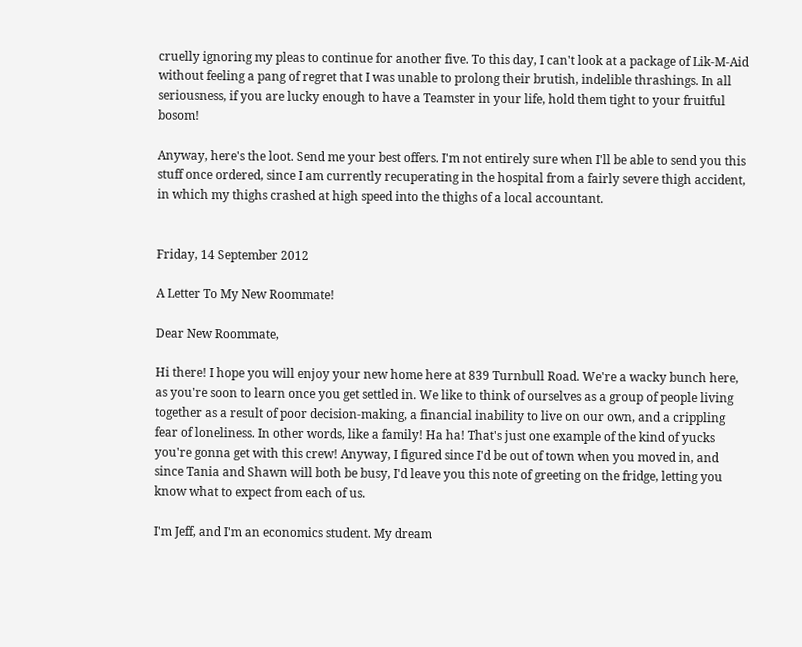cruelly ignoring my pleas to continue for another five. To this day, I can't look at a package of Lik-M-Aid without feeling a pang of regret that I was unable to prolong their brutish, indelible thrashings. In all seriousness, if you are lucky enough to have a Teamster in your life, hold them tight to your fruitful bosom!

Anyway, here's the loot. Send me your best offers. I'm not entirely sure when I'll be able to send you this stuff once ordered, since I am currently recuperating in the hospital from a fairly severe thigh accident, in which my thighs crashed at high speed into the thighs of a local accountant.


Friday, 14 September 2012

A Letter To My New Roommate!

Dear New Roommate,

Hi there! I hope you will enjoy your new home here at 839 Turnbull Road. We're a wacky bunch here, as you're soon to learn once you get settled in. We like to think of ourselves as a group of people living together as a result of poor decision-making, a financial inability to live on our own, and a crippling fear of loneliness. In other words, like a family! Ha ha! That's just one example of the kind of yucks you're gonna get with this crew! Anyway, I figured since I'd be out of town when you moved in, and since Tania and Shawn will both be busy, I'd leave you this note of greeting on the fridge, letting you know what to expect from each of us.

I'm Jeff, and I'm an economics student. My dream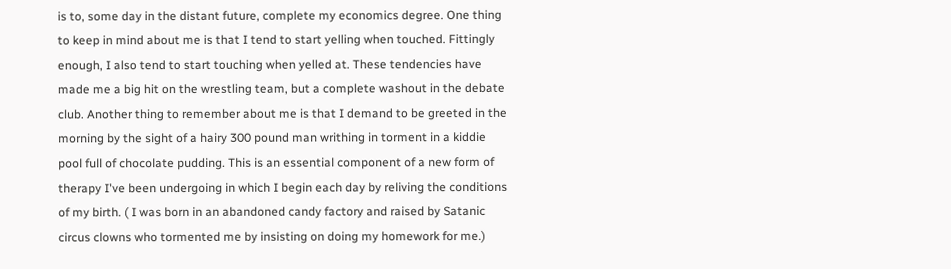is to, some day in the distant future, complete my economics degree. One thing to keep in mind about me is that I tend to start yelling when touched. Fittingly enough, I also tend to start touching when yelled at. These tendencies have made me a big hit on the wrestling team, but a complete washout in the debate club. Another thing to remember about me is that I demand to be greeted in the morning by the sight of a hairy 300 pound man writhing in torment in a kiddie pool full of chocolate pudding. This is an essential component of a new form of therapy I've been undergoing in which I begin each day by reliving the conditions of my birth. ( I was born in an abandoned candy factory and raised by Satanic circus clowns who tormented me by insisting on doing my homework for me.)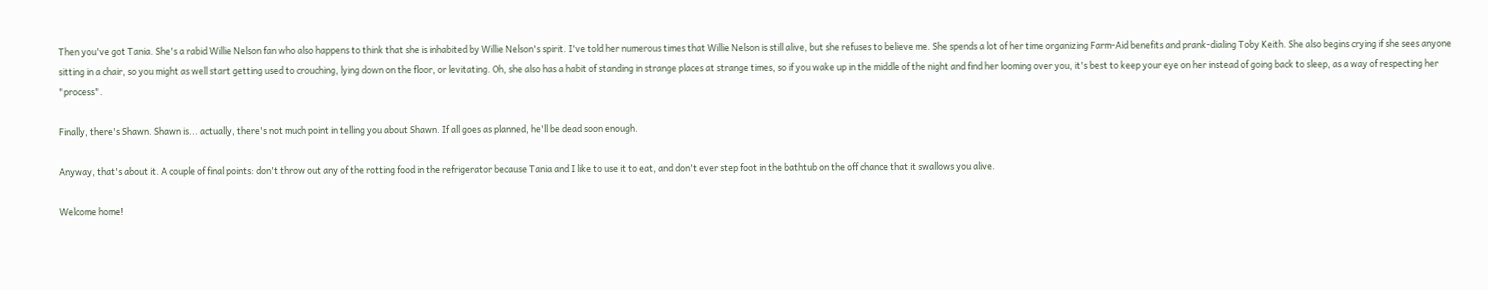Then you've got Tania. She's a rabid Willie Nelson fan who also happens to think that she is inhabited by Willie Nelson's spirit. I've told her numerous times that Willie Nelson is still alive, but she refuses to believe me. She spends a lot of her time organizing Farm-Aid benefits and prank-dialing Toby Keith. She also begins crying if she sees anyone sitting in a chair, so you might as well start getting used to crouching, lying down on the floor, or levitating. Oh, she also has a habit of standing in strange places at strange times, so if you wake up in the middle of the night and find her looming over you, it's best to keep your eye on her instead of going back to sleep, as a way of respecting her "process".

Finally, there's Shawn. Shawn is... actually, there's not much point in telling you about Shawn. If all goes as planned, he'll be dead soon enough.

Anyway, that's about it. A couple of final points: don't throw out any of the rotting food in the refrigerator because Tania and I like to use it to eat, and don't ever step foot in the bathtub on the off chance that it swallows you alive.

Welcome home!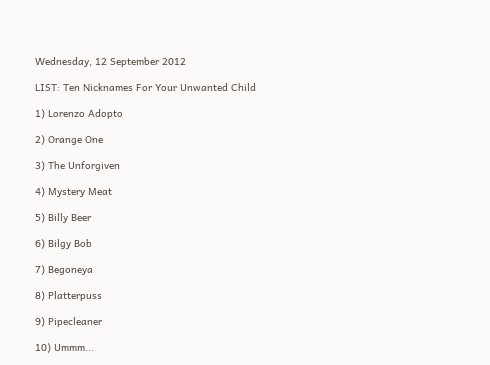Wednesday, 12 September 2012

LIST: Ten Nicknames For Your Unwanted Child

1) Lorenzo Adopto

2) Orange One

3) The Unforgiven

4) Mystery Meat

5) Billy Beer

6) Bilgy Bob

7) Begoneya

8) Platterpuss

9) Pipecleaner

10) Ummm...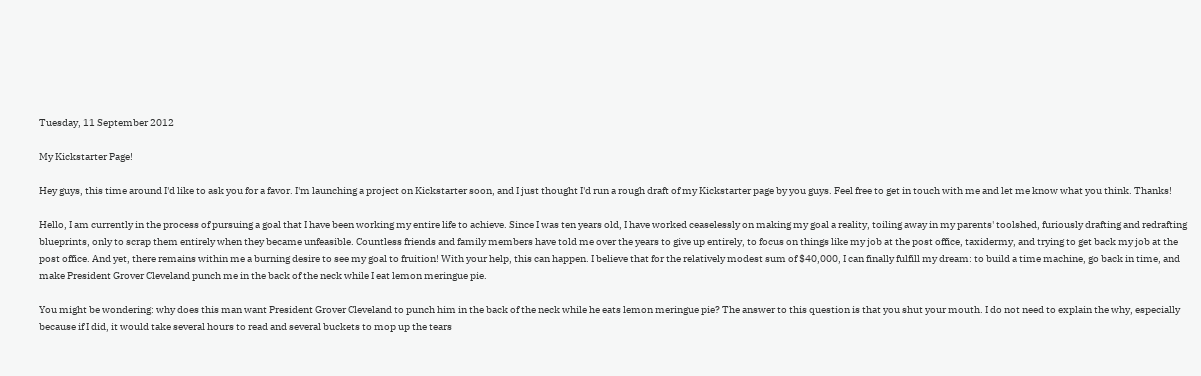Tuesday, 11 September 2012

My Kickstarter Page!

Hey guys, this time around I'd like to ask you for a favor. I'm launching a project on Kickstarter soon, and I just thought I'd run a rough draft of my Kickstarter page by you guys. Feel free to get in touch with me and let me know what you think. Thanks!

Hello, I am currently in the process of pursuing a goal that I have been working my entire life to achieve. Since I was ten years old, I have worked ceaselessly on making my goal a reality, toiling away in my parents' toolshed, furiously drafting and redrafting blueprints, only to scrap them entirely when they became unfeasible. Countless friends and family members have told me over the years to give up entirely, to focus on things like my job at the post office, taxidermy, and trying to get back my job at the post office. And yet, there remains within me a burning desire to see my goal to fruition! With your help, this can happen. I believe that for the relatively modest sum of $40,000, I can finally fulfill my dream: to build a time machine, go back in time, and make President Grover Cleveland punch me in the back of the neck while I eat lemon meringue pie.

You might be wondering: why does this man want President Grover Cleveland to punch him in the back of the neck while he eats lemon meringue pie? The answer to this question is that you shut your mouth. I do not need to explain the why, especially because if I did, it would take several hours to read and several buckets to mop up the tears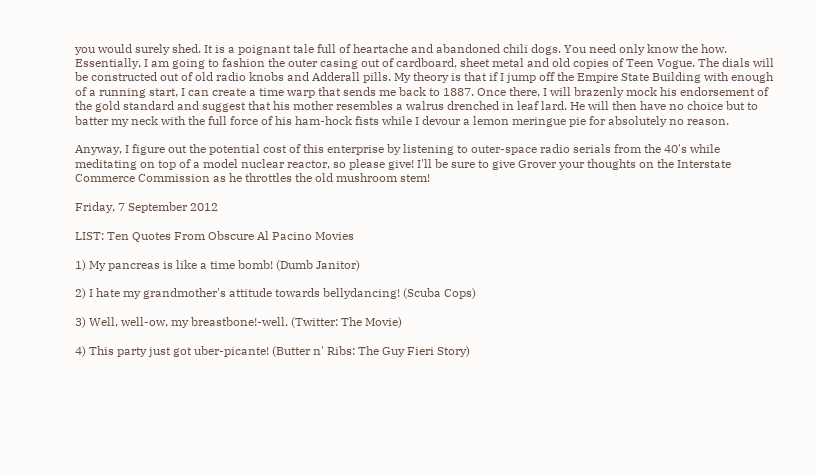you would surely shed. It is a poignant tale full of heartache and abandoned chili dogs. You need only know the how. Essentially, I am going to fashion the outer casing out of cardboard, sheet metal and old copies of Teen Vogue. The dials will be constructed out of old radio knobs and Adderall pills. My theory is that if I jump off the Empire State Building with enough of a running start, I can create a time warp that sends me back to 1887. Once there, I will brazenly mock his endorsement of the gold standard and suggest that his mother resembles a walrus drenched in leaf lard. He will then have no choice but to batter my neck with the full force of his ham-hock fists while I devour a lemon meringue pie for absolutely no reason.

Anyway, I figure out the potential cost of this enterprise by listening to outer-space radio serials from the 40's while meditating on top of a model nuclear reactor, so please give! I'll be sure to give Grover your thoughts on the Interstate Commerce Commission as he throttles the old mushroom stem!

Friday, 7 September 2012

LIST: Ten Quotes From Obscure Al Pacino Movies

1) My pancreas is like a time bomb! (Dumb Janitor)

2) I hate my grandmother's attitude towards bellydancing! (Scuba Cops)

3) Well, well-ow, my breastbone!-well. (Twitter: The Movie)

4) This party just got uber-picante! (Butter n' Ribs: The Guy Fieri Story)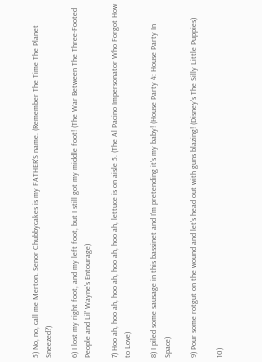5) No, no, call me Merton. Senor Chubbycakes is my FATHER'S name. (Remember The Time The Planet Sneezed?)

6) I lost my right foot, and my left foot, but I still got my middle foot! (The War Between The Three-Footed People and Lil' Wayne's Entourage)

7) Hoo ah, hoo ah, hoo ah, hoo ah, hoo ah, lettuce is on aisle 5. (The Al Pacino Impersonator Who Forgot How to Love)

8) I piled some sausage in this bassinet and I'm pretending it's my baby! (House Party 4: House Party In Space)

9) Pour some rotgut on the wound and let's head out with guns blazing! (Disney's The Silly Little Puppies)

10)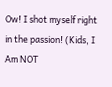Ow! I shot myself right in the passion! (Kids, I Am NOT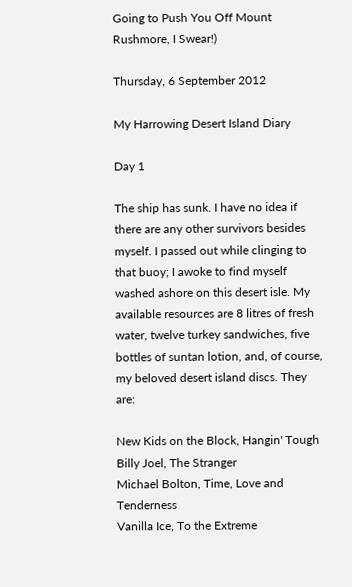Going to Push You Off Mount Rushmore, I Swear!)

Thursday, 6 September 2012

My Harrowing Desert Island Diary

Day 1

The ship has sunk. I have no idea if there are any other survivors besides myself. I passed out while clinging to that buoy; I awoke to find myself washed ashore on this desert isle. My available resources are 8 litres of fresh water, twelve turkey sandwiches, five bottles of suntan lotion, and, of course, my beloved desert island discs. They are:

New Kids on the Block, Hangin' Tough
Billy Joel, The Stranger
Michael Bolton, Time, Love and Tenderness
Vanilla Ice, To the Extreme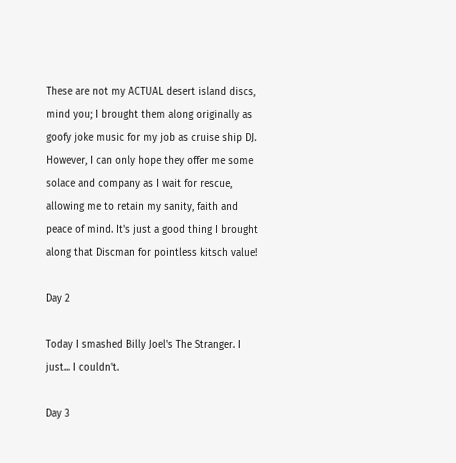These are not my ACTUAL desert island discs, mind you; I brought them along originally as goofy joke music for my job as cruise ship DJ. However, I can only hope they offer me some solace and company as I wait for rescue, allowing me to retain my sanity, faith and peace of mind. It's just a good thing I brought along that Discman for pointless kitsch value!

Day 2

Today I smashed Billy Joel's The Stranger. I just... I couldn't.

Day 3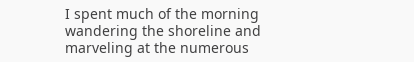I spent much of the morning wandering the shoreline and marveling at the numerous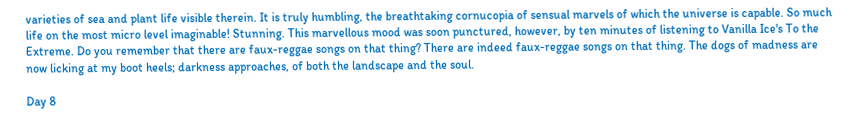varieties of sea and plant life visible therein. It is truly humbling, the breathtaking cornucopia of sensual marvels of which the universe is capable. So much life on the most micro level imaginable! Stunning. This marvellous mood was soon punctured, however, by ten minutes of listening to Vanilla Ice's To the Extreme. Do you remember that there are faux-reggae songs on that thing? There are indeed faux-reggae songs on that thing. The dogs of madness are now licking at my boot heels; darkness approaches, of both the landscape and the soul.

Day 8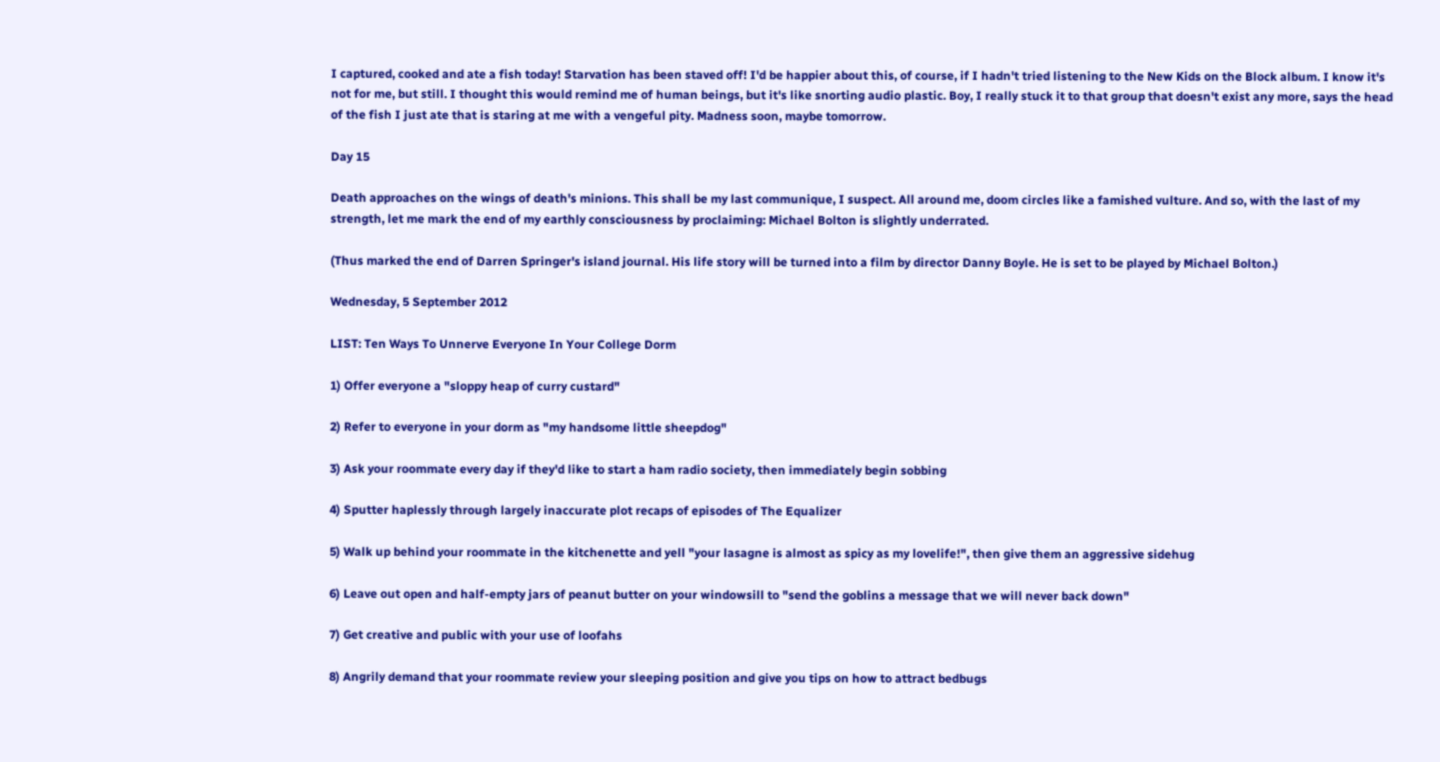I captured, cooked and ate a fish today! Starvation has been staved off! I'd be happier about this, of course, if I hadn't tried listening to the New Kids on the Block album. I know it's not for me, but still. I thought this would remind me of human beings, but it's like snorting audio plastic. Boy, I really stuck it to that group that doesn't exist any more, says the head of the fish I just ate that is staring at me with a vengeful pity. Madness soon, maybe tomorrow.

Day 15

Death approaches on the wings of death's minions. This shall be my last communique, I suspect. All around me, doom circles like a famished vulture. And so, with the last of my strength, let me mark the end of my earthly consciousness by proclaiming: Michael Bolton is slightly underrated.

(Thus marked the end of Darren Springer's island journal. His life story will be turned into a film by director Danny Boyle. He is set to be played by Michael Bolton.)

Wednesday, 5 September 2012

LIST: Ten Ways To Unnerve Everyone In Your College Dorm

1) Offer everyone a "sloppy heap of curry custard"

2) Refer to everyone in your dorm as "my handsome little sheepdog"

3) Ask your roommate every day if they'd like to start a ham radio society, then immediately begin sobbing

4) Sputter haplessly through largely inaccurate plot recaps of episodes of The Equalizer

5) Walk up behind your roommate in the kitchenette and yell "your lasagne is almost as spicy as my lovelife!", then give them an aggressive sidehug

6) Leave out open and half-empty jars of peanut butter on your windowsill to "send the goblins a message that we will never back down"

7) Get creative and public with your use of loofahs

8) Angrily demand that your roommate review your sleeping position and give you tips on how to attract bedbugs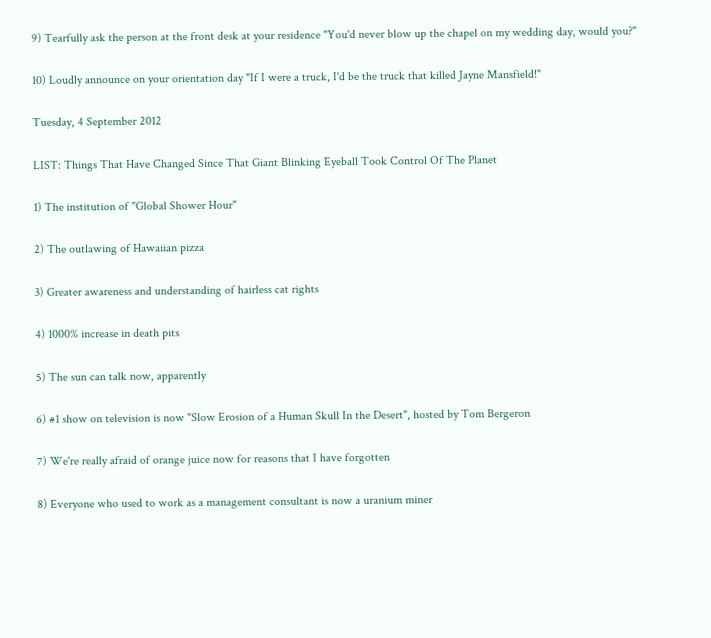9) Tearfully ask the person at the front desk at your residence "You'd never blow up the chapel on my wedding day, would you?"

10) Loudly announce on your orientation day "If I were a truck, I'd be the truck that killed Jayne Mansfield!"

Tuesday, 4 September 2012

LIST: Things That Have Changed Since That Giant Blinking Eyeball Took Control Of The Planet

1) The institution of "Global Shower Hour"

2) The outlawing of Hawaiian pizza

3) Greater awareness and understanding of hairless cat rights

4) 1000% increase in death pits

5) The sun can talk now, apparently

6) #1 show on television is now "Slow Erosion of a Human Skull In the Desert", hosted by Tom Bergeron

7) We're really afraid of orange juice now for reasons that I have forgotten

8) Everyone who used to work as a management consultant is now a uranium miner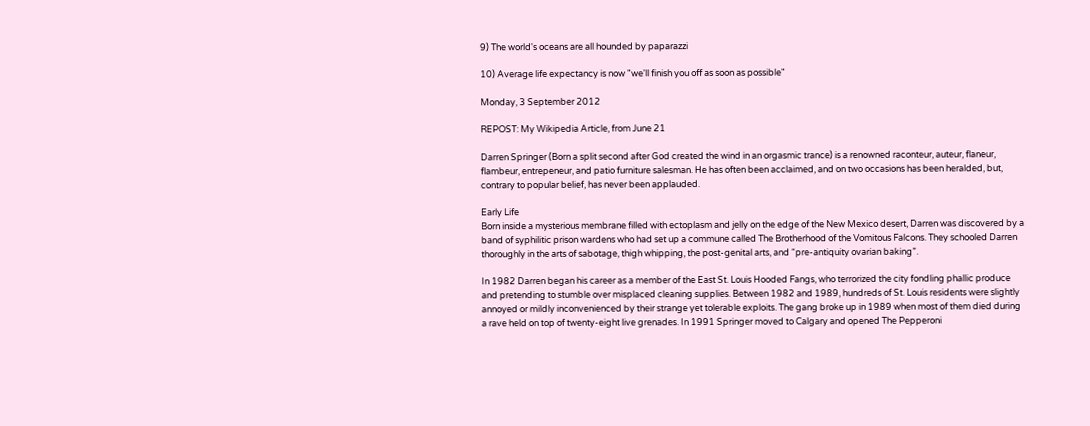9) The world's oceans are all hounded by paparazzi

10) Average life expectancy is now "we'll finish you off as soon as possible"

Monday, 3 September 2012

REPOST: My Wikipedia Article, from June 21

Darren Springer (Born a split second after God created the wind in an orgasmic trance) is a renowned raconteur, auteur, flaneur, flambeur, entrepeneur, and patio furniture salesman. He has often been acclaimed, and on two occasions has been heralded, but, contrary to popular belief, has never been applauded.

Early Life
Born inside a mysterious membrane filled with ectoplasm and jelly on the edge of the New Mexico desert, Darren was discovered by a band of syphilitic prison wardens who had set up a commune called The Brotherhood of the Vomitous Falcons. They schooled Darren thoroughly in the arts of sabotage, thigh whipping, the post-genital arts, and “pre-antiquity ovarian baking”.

In 1982 Darren began his career as a member of the East St. Louis Hooded Fangs, who terrorized the city fondling phallic produce and pretending to stumble over misplaced cleaning supplies. Between 1982 and 1989, hundreds of St. Louis residents were slightly annoyed or mildly inconvenienced by their strange yet tolerable exploits. The gang broke up in 1989 when most of them died during a rave held on top of twenty-eight live grenades. In 1991 Springer moved to Calgary and opened The Pepperoni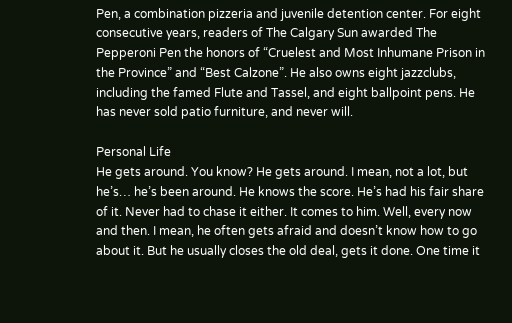Pen, a combination pizzeria and juvenile detention center. For eight consecutive years, readers of The Calgary Sun awarded The Pepperoni Pen the honors of “Cruelest and Most Inhumane Prison in the Province” and “Best Calzone”. He also owns eight jazzclubs, including the famed Flute and Tassel, and eight ballpoint pens. He has never sold patio furniture, and never will.

Personal Life
He gets around. You know? He gets around. I mean, not a lot, but he’s… he’s been around. He knows the score. He’s had his fair share of it. Never had to chase it either. It comes to him. Well, every now and then. I mean, he often gets afraid and doesn’t know how to go about it. But he usually closes the old deal, gets it done. One time it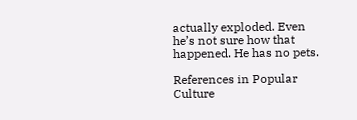actually exploded. Even he’s not sure how that happened. He has no pets.

References in Popular Culture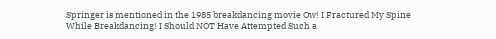Springer is mentioned in the 1985 breakdancing movie Ow! I Fractured My Spine While Breakdancing! I Should NOT Have Attempted Such a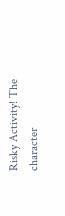Risky Activity! The character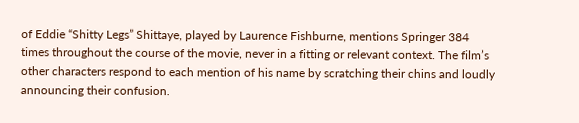of Eddie “Shitty Legs” Shittaye, played by Laurence Fishburne, mentions Springer 384 times throughout the course of the movie, never in a fitting or relevant context. The film’s other characters respond to each mention of his name by scratching their chins and loudly announcing their confusion.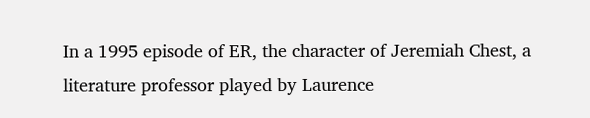In a 1995 episode of ER, the character of Jeremiah Chest, a literature professor played by Laurence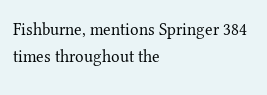Fishburne, mentions Springer 384 times throughout the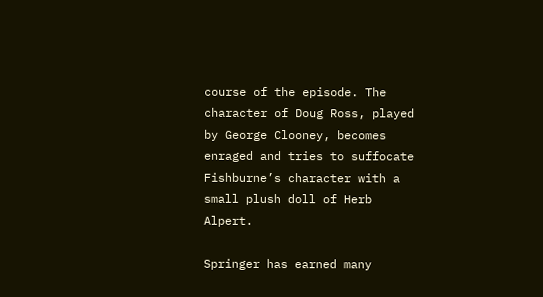course of the episode. The character of Doug Ross, played by George Clooney, becomes enraged and tries to suffocate Fishburne’s character with a small plush doll of Herb Alpert.

Springer has earned many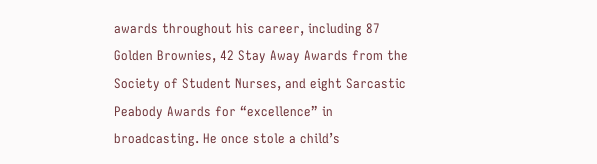awards throughout his career, including 87 Golden Brownies, 42 Stay Away Awards from the Society of Student Nurses, and eight Sarcastic Peabody Awards for “excellence” in broadcasting. He once stole a child’s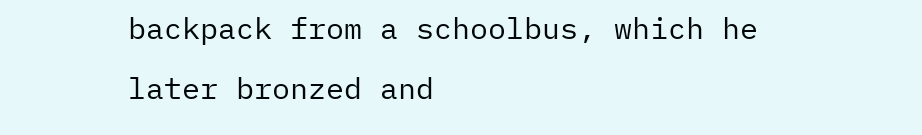backpack from a schoolbus, which he later bronzed and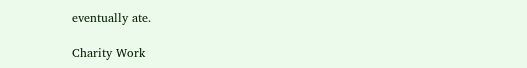eventually ate.

Charity Work